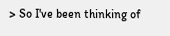> So I've been thinking of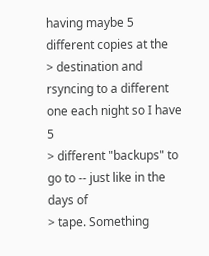having maybe 5 different copies at the
> destination and rsyncing to a different one each night so I have 5
> different "backups" to go to -- just like in the days of
> tape. Something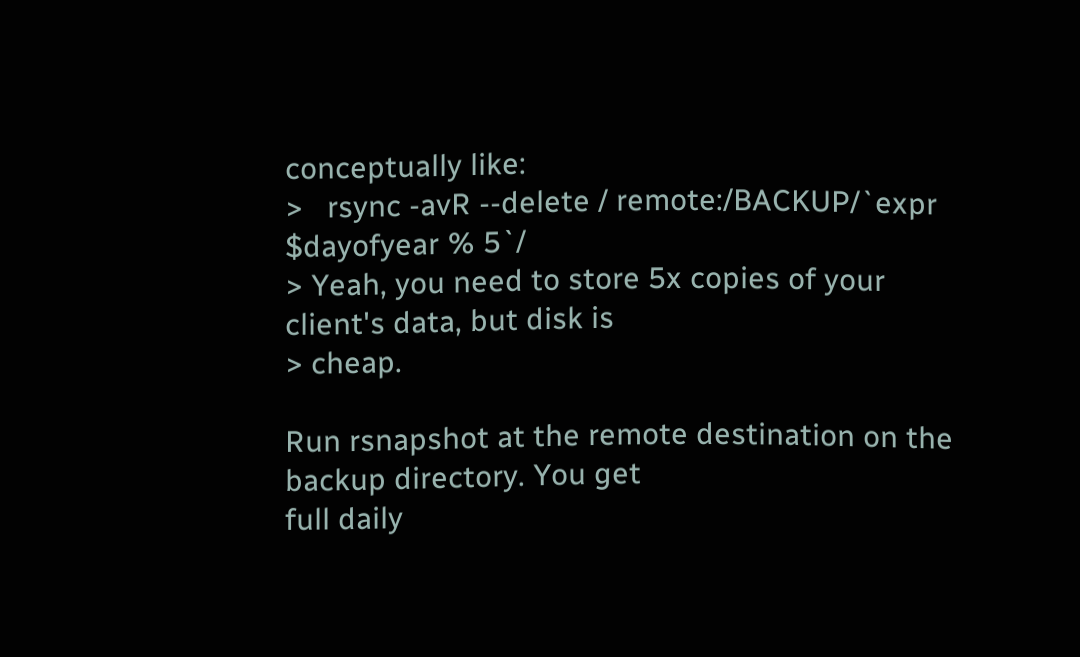conceptually like:
>   rsync -avR --delete / remote:/BACKUP/`expr $dayofyear % 5`/
> Yeah, you need to store 5x copies of your client's data, but disk is
> cheap.

Run rsnapshot at the remote destination on the backup directory. You get
full daily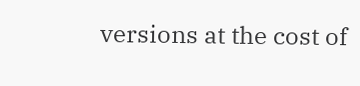versions at the cost of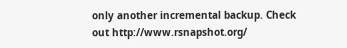only another incremental backup. Check
out http://www.rsnapshot.org/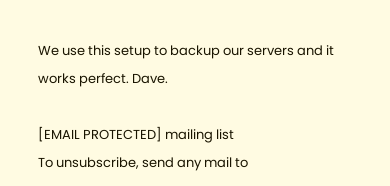We use this setup to backup our servers and it works perfect. Dave.

[EMAIL PROTECTED] mailing list
To unsubscribe, send any mail to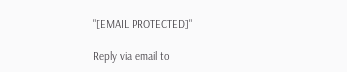"[EMAIL PROTECTED]"

Reply via email to